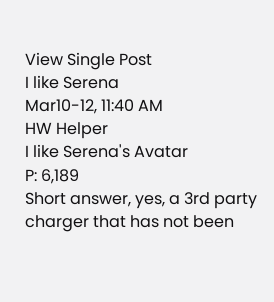View Single Post
I like Serena
Mar10-12, 11:40 AM
HW Helper
I like Serena's Avatar
P: 6,189
Short answer, yes, a 3rd party charger that has not been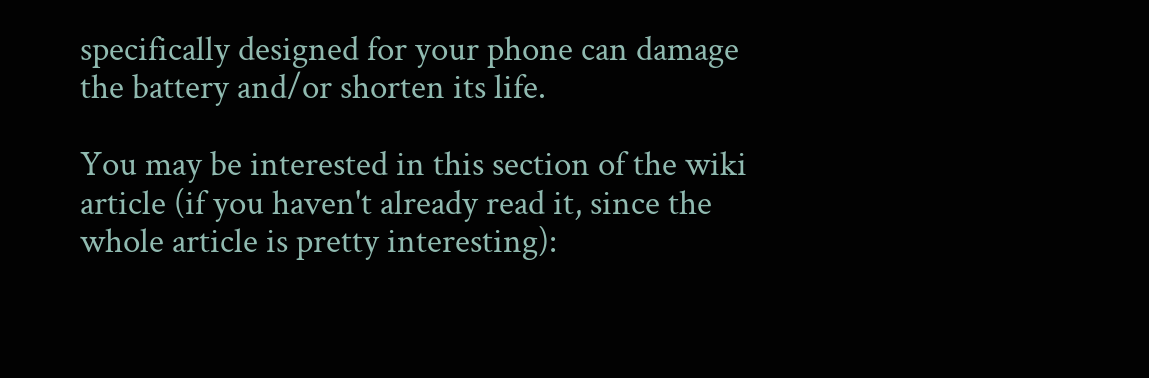specifically designed for your phone can damage the battery and/or shorten its life.

You may be interested in this section of the wiki article (if you haven't already read it, since the whole article is pretty interesting):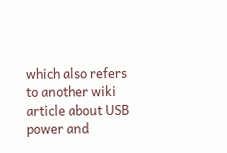which also refers to another wiki article about USB power and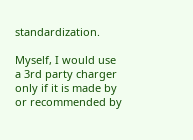standardization.

Myself, I would use a 3rd party charger only if it is made by or recommended by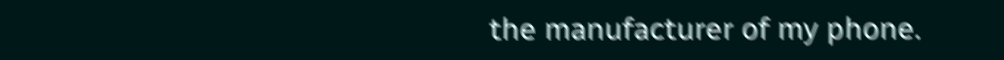the manufacturer of my phone.